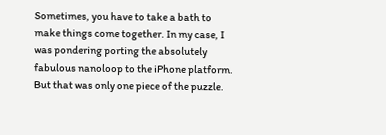Sometimes, you have to take a bath to make things come together. In my case, I was pondering porting the absolutely fabulous nanoloop to the iPhone platform. But that was only one piece of the puzzle.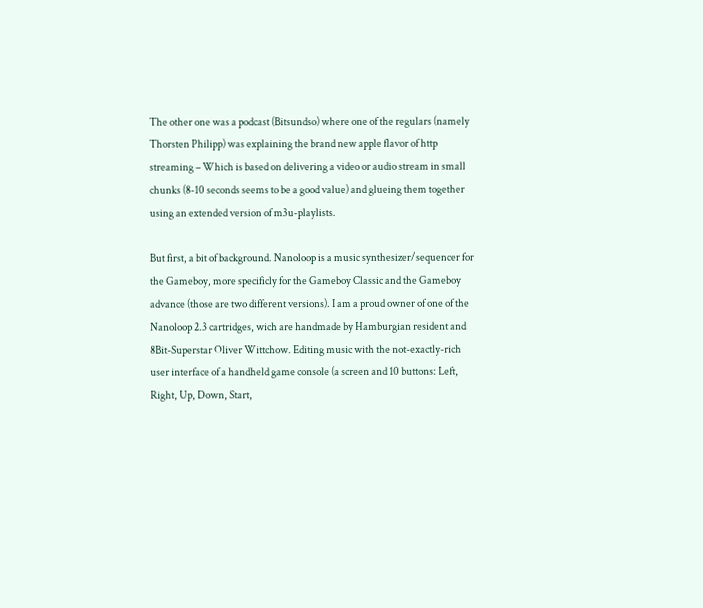The other one was a podcast (Bitsundso) where one of the regulars (namely Thorsten Philipp) was explaining the brand new apple flavor of http streaming – Which is based on delivering a video or audio stream in small chunks (8-10 seconds seems to be a good value) and glueing them together using an extended version of m3u-playlists.

But first, a bit of background. Nanoloop is a music synthesizer/sequencer for the Gameboy, more specificly for the Gameboy Classic and the Gameboy advance (those are two different versions). I am a proud owner of one of the Nanoloop 2.3 cartridges, wich are handmade by Hamburgian resident and 8Bit-Superstar Oliver Wittchow. Editing music with the not-exactly-rich user interface of a handheld game console (a screen and 10 buttons: Left, Right, Up, Down, Start,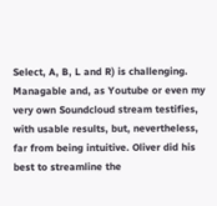Select, A, B, L and R) is challenging. Managable and, as Youtube or even my very own Soundcloud stream testifies, with usable results, but, nevertheless, far from being intuitive. Oliver did his best to streamline the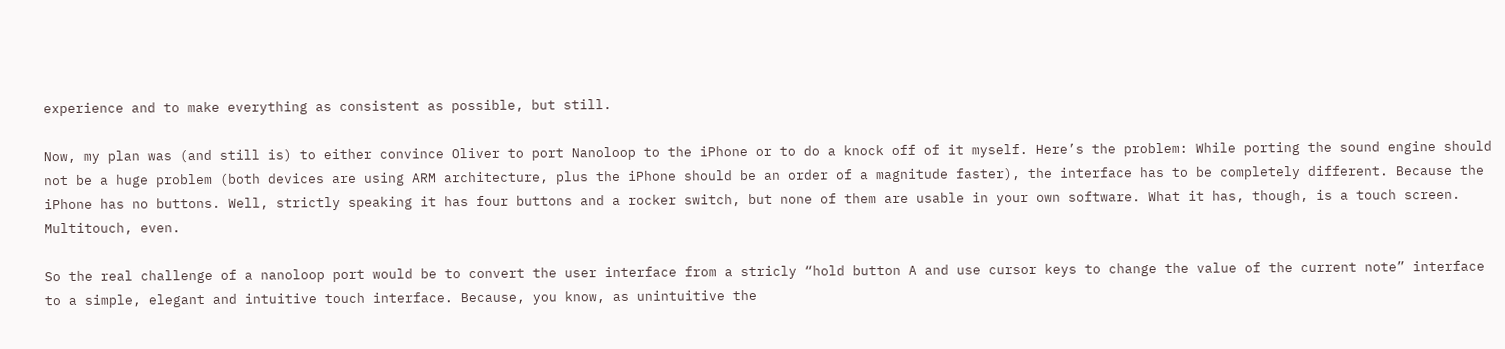experience and to make everything as consistent as possible, but still.

Now, my plan was (and still is) to either convince Oliver to port Nanoloop to the iPhone or to do a knock off of it myself. Here’s the problem: While porting the sound engine should not be a huge problem (both devices are using ARM architecture, plus the iPhone should be an order of a magnitude faster), the interface has to be completely different. Because the iPhone has no buttons. Well, strictly speaking it has four buttons and a rocker switch, but none of them are usable in your own software. What it has, though, is a touch screen. Multitouch, even.

So the real challenge of a nanoloop port would be to convert the user interface from a stricly “hold button A and use cursor keys to change the value of the current note” interface to a simple, elegant and intuitive touch interface. Because, you know, as unintuitive the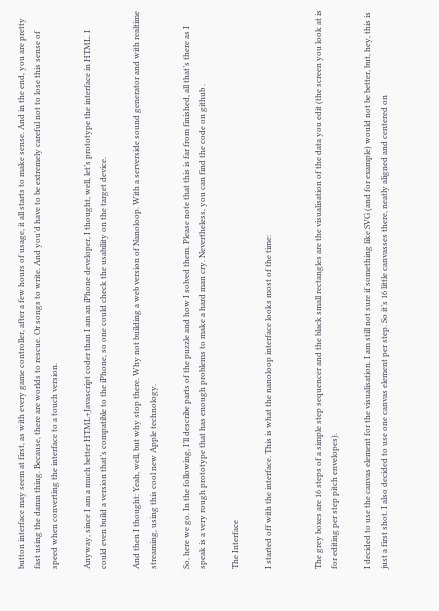button interface may seem at first, as with every game controller, after a few hours of usage, it all starts to make sense. And in the end, you are pretty fast using the damn thing. Because, there are worlds to rescue. Or songs to write. And you’d have to be extremely careful not to lose this sense of speed when converting the interface to a touch version.

Anyway, since I am a much better HTML+Javascript coder than I am an iPhone developer, I thought, well, let’s prototype the interface in HTML. I could even build a version that’s compatible to the iPhone, so one could check the usability on the target device.

And then I thought: Yeah, well, but why stop there. Why not building a web version of Nanoloop. With a serverside sound generator and with realtime streaming, using this cool new Apple technology.

So, here we go. In the following, I’ll describe parts of the puzzle and how I solved them. Please note that this is far from finished, all that’s there as I speak is a very rough prototype that has enough problems to make a hard man cry. Nevertheless, you can find the code on github .

The Interface

I started off with the interface. This is what the nanoloop interface looks most of the time:


The grey boxes are 16 steps of a simple step sequencer and the black small rectangles are the visualisation of the data you edit (the screen you look at is for editing per step pitch envelopes).

I decided to use the canvas element for the visualisation. I am still not sure if something like SVG (and for example) would not be better, but, hey, this is just a first shot. I also decided to use one canvas element per step. So it’s 16 little canvasses there, neatly aligned and centered on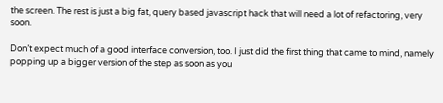the screen. The rest is just a big fat, query based javascript hack that will need a lot of refactoring, very soon.

Don’t expect much of a good interface conversion, too. I just did the first thing that came to mind, namely popping up a bigger version of the step as soon as you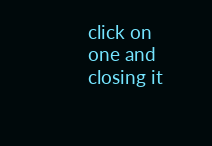click on one and closing it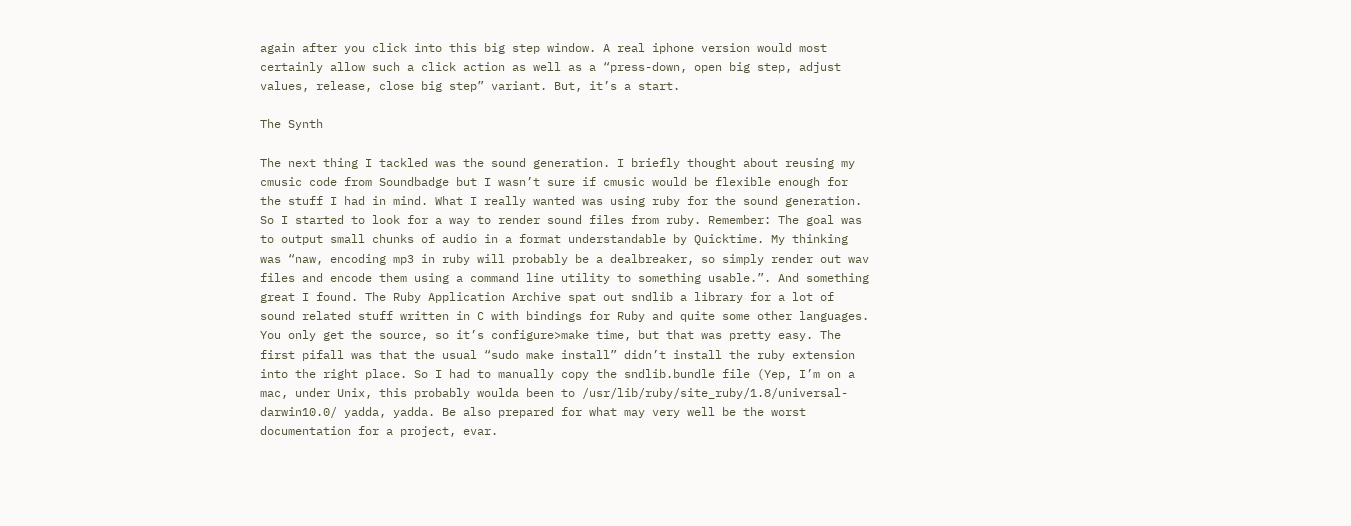again after you click into this big step window. A real iphone version would most certainly allow such a click action as well as a “press-down, open big step, adjust values, release, close big step” variant. But, it’s a start.

The Synth

The next thing I tackled was the sound generation. I briefly thought about reusing my cmusic code from Soundbadge but I wasn’t sure if cmusic would be flexible enough for the stuff I had in mind. What I really wanted was using ruby for the sound generation. So I started to look for a way to render sound files from ruby. Remember: The goal was to output small chunks of audio in a format understandable by Quicktime. My thinking was “naw, encoding mp3 in ruby will probably be a dealbreaker, so simply render out wav files and encode them using a command line utility to something usable.”. And something great I found. The Ruby Application Archive spat out sndlib a library for a lot of sound related stuff written in C with bindings for Ruby and quite some other languages. You only get the source, so it’s configure>make time, but that was pretty easy. The first pifall was that the usual “sudo make install” didn’t install the ruby extension into the right place. So I had to manually copy the sndlib.bundle file (Yep, I’m on a mac, under Unix, this probably woulda been to /usr/lib/ruby/site_ruby/1.8/universal-darwin10.0/ yadda, yadda. Be also prepared for what may very well be the worst documentation for a project, evar.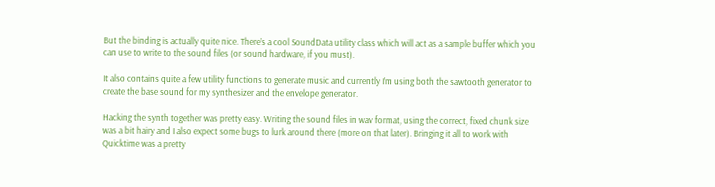But the binding is actually quite nice. There’s a cool SoundData utility class which will act as a sample buffer which you can use to write to the sound files (or sound hardware, if you must).

It also contains quite a few utility functions to generate music and currently I’m using both the sawtooth generator to create the base sound for my synthesizer and the envelope generator.

Hacking the synth together was pretty easy. Writing the sound files in wav format, using the correct, fixed chunk size was a bit hairy and I also expect some bugs to lurk around there (more on that later). Bringing it all to work with Quicktime was a pretty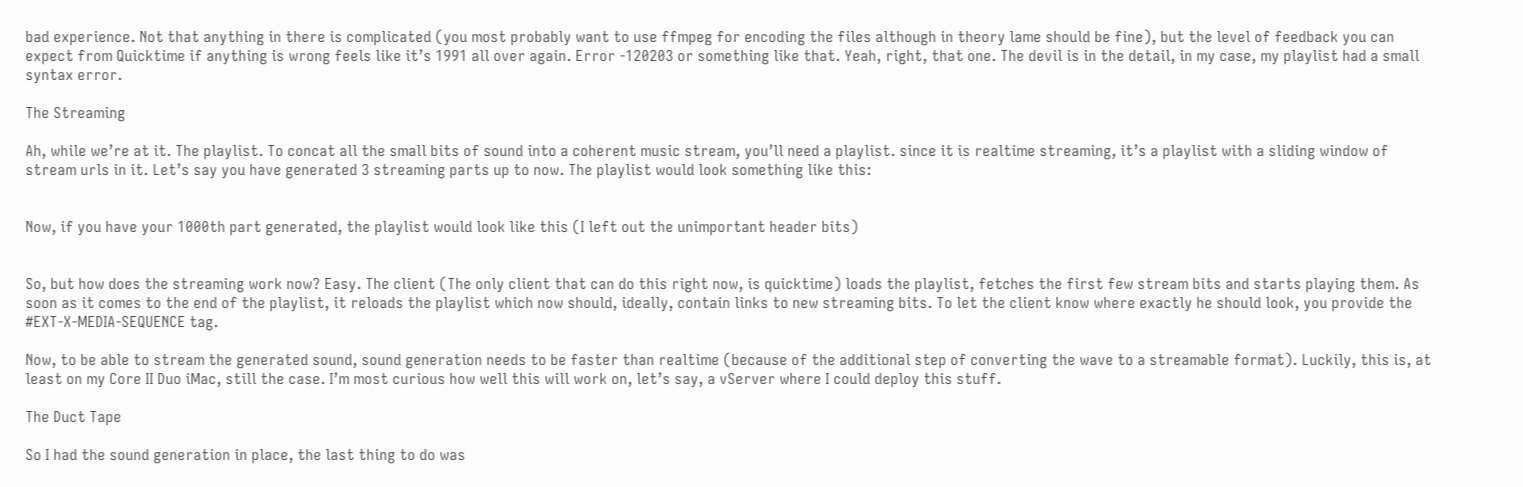bad experience. Not that anything in there is complicated (you most probably want to use ffmpeg for encoding the files although in theory lame should be fine), but the level of feedback you can expect from Quicktime if anything is wrong feels like it’s 1991 all over again. Error -120203 or something like that. Yeah, right, that one. The devil is in the detail, in my case, my playlist had a small syntax error.

The Streaming

Ah, while we’re at it. The playlist. To concat all the small bits of sound into a coherent music stream, you’ll need a playlist. since it is realtime streaming, it’s a playlist with a sliding window of stream urls in it. Let’s say you have generated 3 streaming parts up to now. The playlist would look something like this:


Now, if you have your 1000th part generated, the playlist would look like this (I left out the unimportant header bits)


So, but how does the streaming work now? Easy. The client (The only client that can do this right now, is quicktime) loads the playlist, fetches the first few stream bits and starts playing them. As soon as it comes to the end of the playlist, it reloads the playlist which now should, ideally, contain links to new streaming bits. To let the client know where exactly he should look, you provide the #EXT-X-MEDIA-SEQUENCE tag.

Now, to be able to stream the generated sound, sound generation needs to be faster than realtime (because of the additional step of converting the wave to a streamable format). Luckily, this is, at least on my Core II Duo iMac, still the case. I’m most curious how well this will work on, let’s say, a vServer where I could deploy this stuff.

The Duct Tape

So I had the sound generation in place, the last thing to do was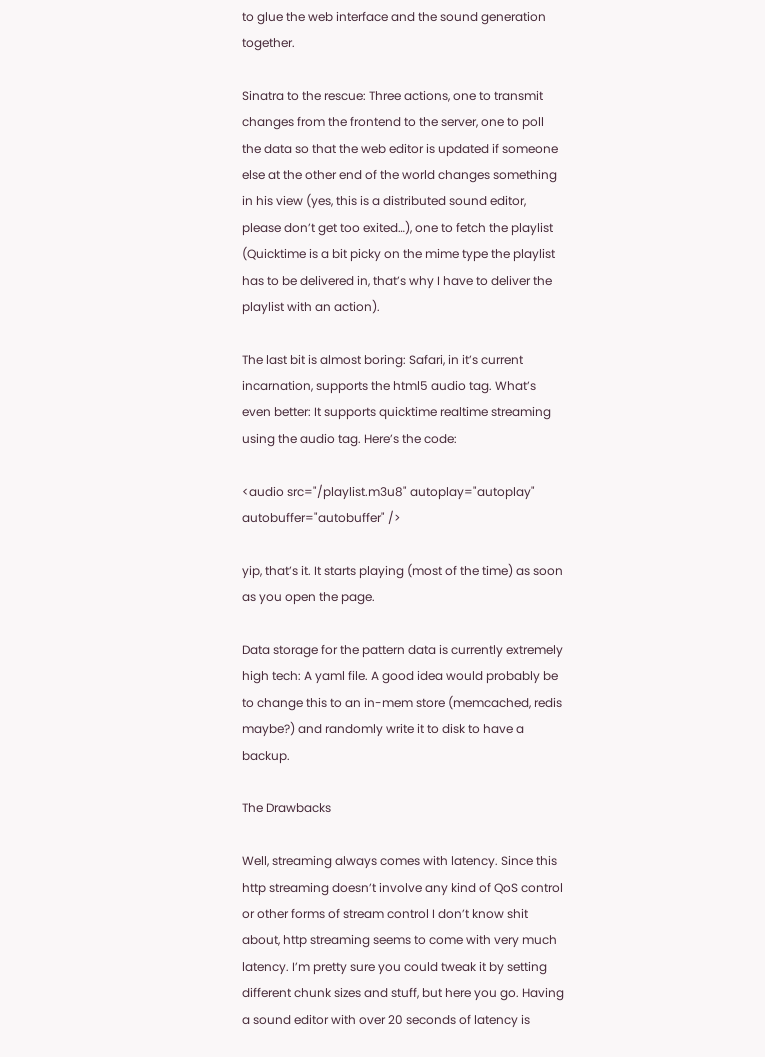to glue the web interface and the sound generation together.

Sinatra to the rescue: Three actions, one to transmit changes from the frontend to the server, one to poll the data so that the web editor is updated if someone else at the other end of the world changes something in his view (yes, this is a distributed sound editor, please don’t get too exited…), one to fetch the playlist (Quicktime is a bit picky on the mime type the playlist has to be delivered in, that’s why I have to deliver the playlist with an action).

The last bit is almost boring: Safari, in it’s current incarnation, supports the html5 audio tag. What’s even better: It supports quicktime realtime streaming using the audio tag. Here’s the code:

<audio src="/playlist.m3u8" autoplay="autoplay" autobuffer="autobuffer" />

yip, that’s it. It starts playing (most of the time) as soon as you open the page.

Data storage for the pattern data is currently extremely high tech: A yaml file. A good idea would probably be to change this to an in-mem store (memcached, redis maybe?) and randomly write it to disk to have a backup.

The Drawbacks

Well, streaming always comes with latency. Since this http streaming doesn’t involve any kind of QoS control or other forms of stream control I don’t know shit about, http streaming seems to come with very much latency. I’m pretty sure you could tweak it by setting different chunk sizes and stuff, but here you go. Having a sound editor with over 20 seconds of latency is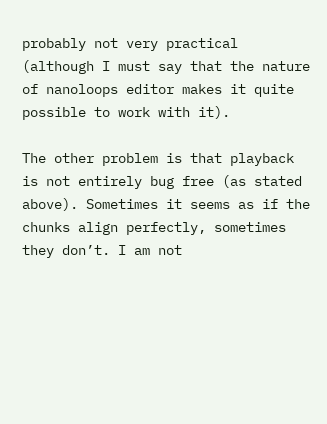probably not very practical (although I must say that the nature of nanoloops editor makes it quite possible to work with it).

The other problem is that playback is not entirely bug free (as stated above). Sometimes it seems as if the chunks align perfectly, sometimes they don’t. I am not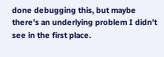done debugging this, but maybe there’s an underlying problem I didn’t see in the first place.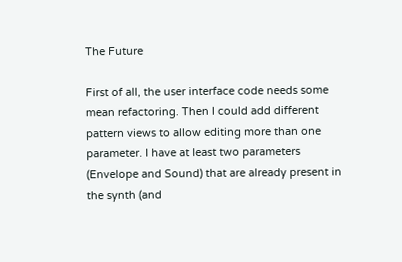The Future

First of all, the user interface code needs some mean refactoring. Then I could add different pattern views to allow editing more than one parameter. I have at least two parameters (Envelope and Sound) that are already present in the synth (and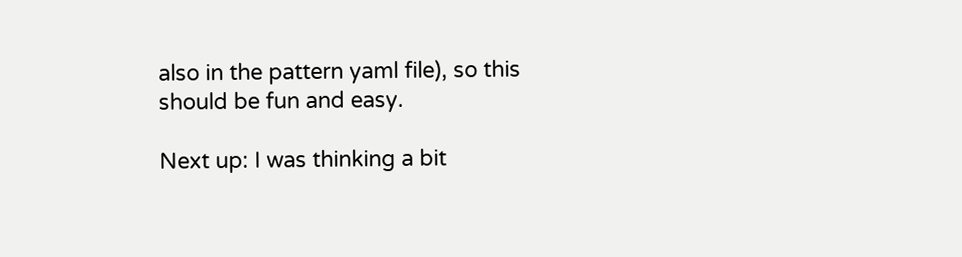also in the pattern yaml file), so this should be fun and easy.

Next up: I was thinking a bit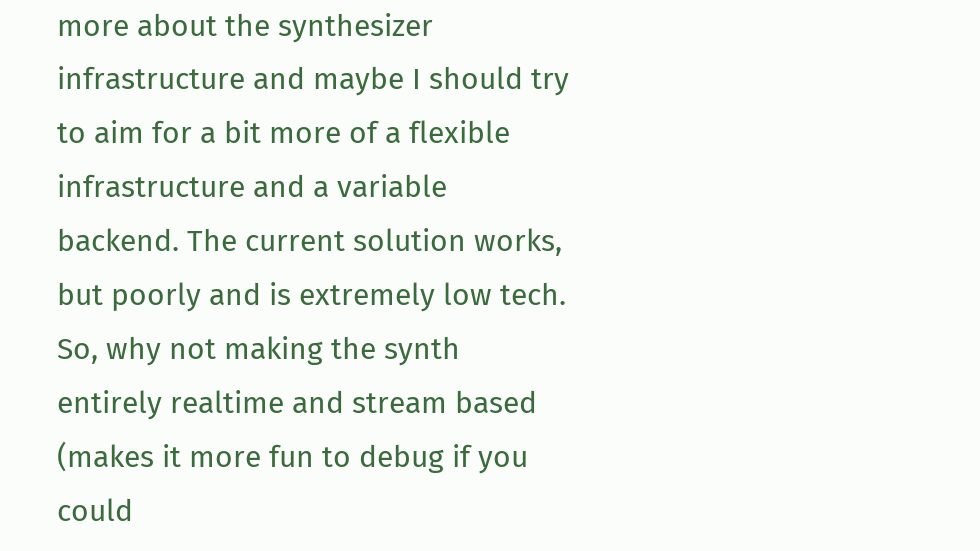more about the synthesizer infrastructure and maybe I should try to aim for a bit more of a flexible infrastructure and a variable backend. The current solution works, but poorly and is extremely low tech. So, why not making the synth entirely realtime and stream based (makes it more fun to debug if you could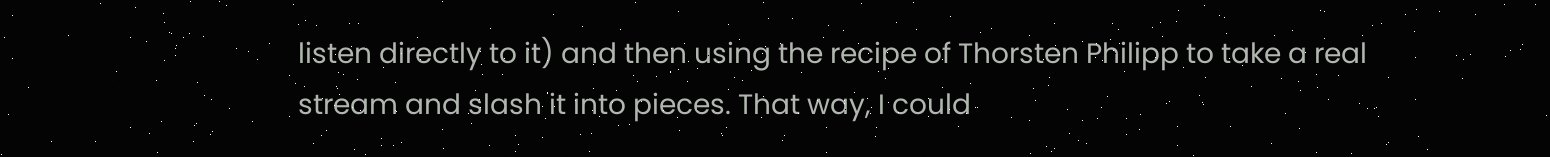listen directly to it) and then using the recipe of Thorsten Philipp to take a real stream and slash it into pieces. That way, I could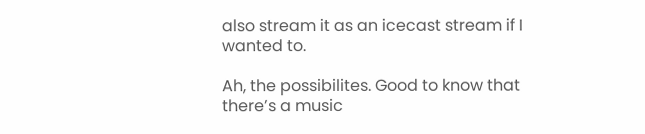also stream it as an icecast stream if I wanted to.

Ah, the possibilites. Good to know that there’s a music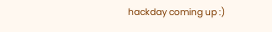hackday coming up :)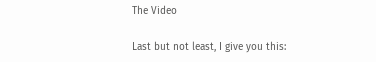The Video

Last but not least, I give you this: